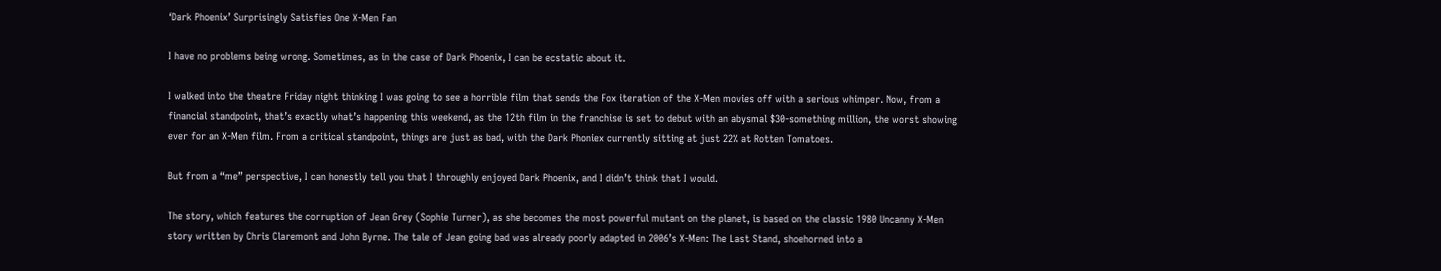‘Dark Phoenix’ Surprisingly Satisfies One X-Men Fan

I have no problems being wrong. Sometimes, as in the case of Dark Phoenix, I can be ecstatic about it.

I walked into the theatre Friday night thinking I was going to see a horrible film that sends the Fox iteration of the X-Men movies off with a serious whimper. Now, from a financial standpoint, that’s exactly what’s happening this weekend, as the 12th film in the franchise is set to debut with an abysmal $30-something million, the worst showing ever for an X-Men film. From a critical standpoint, things are just as bad, with the Dark Phoniex currently sitting at just 22% at Rotten Tomatoes.

But from a “me” perspective, I can honestly tell you that I throughly enjoyed Dark Phoenix, and I didn’t think that I would.

The story, which features the corruption of Jean Grey (Sophie Turner), as she becomes the most powerful mutant on the planet, is based on the classic 1980 Uncanny X-Men story written by Chris Claremont and John Byrne. The tale of Jean going bad was already poorly adapted in 2006’s X-Men: The Last Stand, shoehorned into a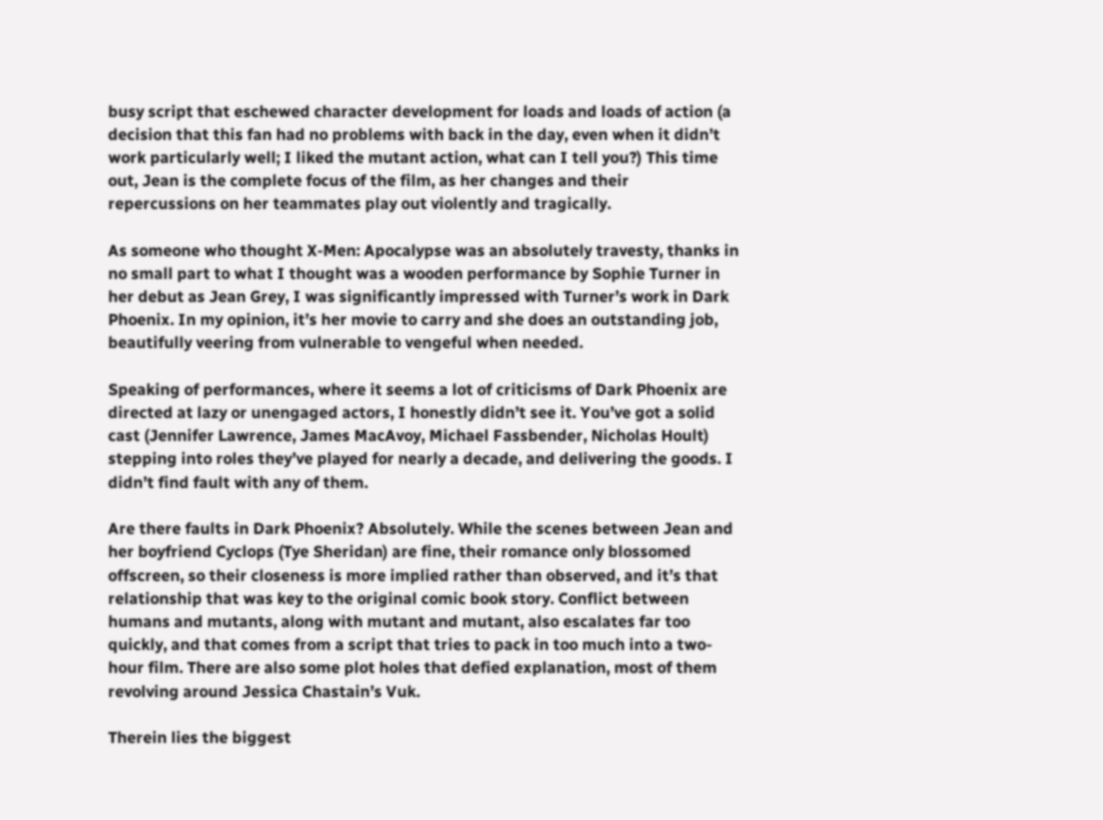busy script that eschewed character development for loads and loads of action (a decision that this fan had no problems with back in the day, even when it didn’t work particularly well; I liked the mutant action, what can I tell you?) This time out, Jean is the complete focus of the film, as her changes and their repercussions on her teammates play out violently and tragically.

As someone who thought X-Men: Apocalypse was an absolutely travesty, thanks in no small part to what I thought was a wooden performance by Sophie Turner in her debut as Jean Grey, I was significantly impressed with Turner’s work in Dark Phoenix. In my opinion, it’s her movie to carry and she does an outstanding job, beautifully veering from vulnerable to vengeful when needed.

Speaking of performances, where it seems a lot of criticisms of Dark Phoenix are directed at lazy or unengaged actors, I honestly didn’t see it. You’ve got a solid cast (Jennifer Lawrence, James MacAvoy, Michael Fassbender, Nicholas Hoult) stepping into roles they’ve played for nearly a decade, and delivering the goods. I didn’t find fault with any of them.

Are there faults in Dark Phoenix? Absolutely. While the scenes between Jean and her boyfriend Cyclops (Tye Sheridan) are fine, their romance only blossomed offscreen, so their closeness is more implied rather than observed, and it’s that relationship that was key to the original comic book story. Conflict between humans and mutants, along with mutant and mutant, also escalates far too quickly, and that comes from a script that tries to pack in too much into a two-hour film. There are also some plot holes that defied explanation, most of them revolving around Jessica Chastain’s Vuk.

Therein lies the biggest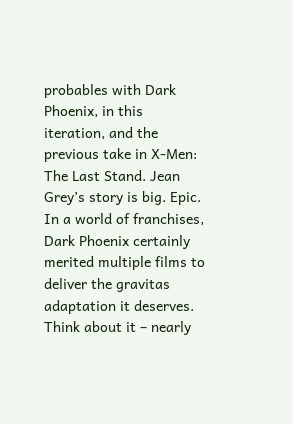probables with Dark Phoenix, in this iteration, and the previous take in X-Men: The Last Stand. Jean Grey’s story is big. Epic. In a world of franchises, Dark Phoenix certainly merited multiple films to deliver the gravitas adaptation it deserves. Think about it – nearly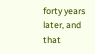forty years later, and that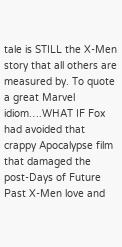tale is STILL the X-Men story that all others are measured by. To quote a great Marvel idiom….WHAT IF Fox had avoided that crappy Apocalypse film that damaged the post-Days of Future Past X-Men love and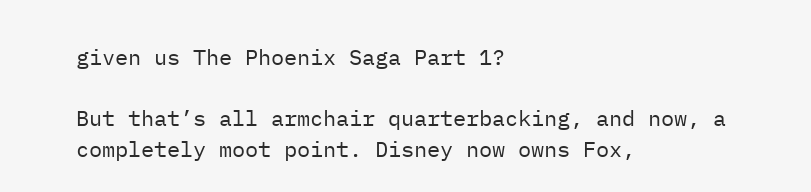given us The Phoenix Saga Part 1?

But that’s all armchair quarterbacking, and now, a completely moot point. Disney now owns Fox,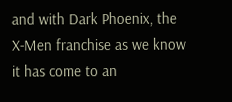and with Dark Phoenix, the X-Men franchise as we know it has come to an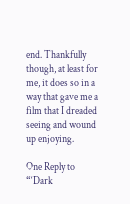end. Thankfully though, at least for me, it does so in a way that gave me a film that I dreaded seeing and wound up enjoying.

One Reply to “‘Dark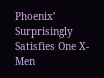Phoenix’ Surprisingly Satisfies One X-Men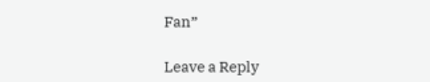Fan”

Leave a Reply